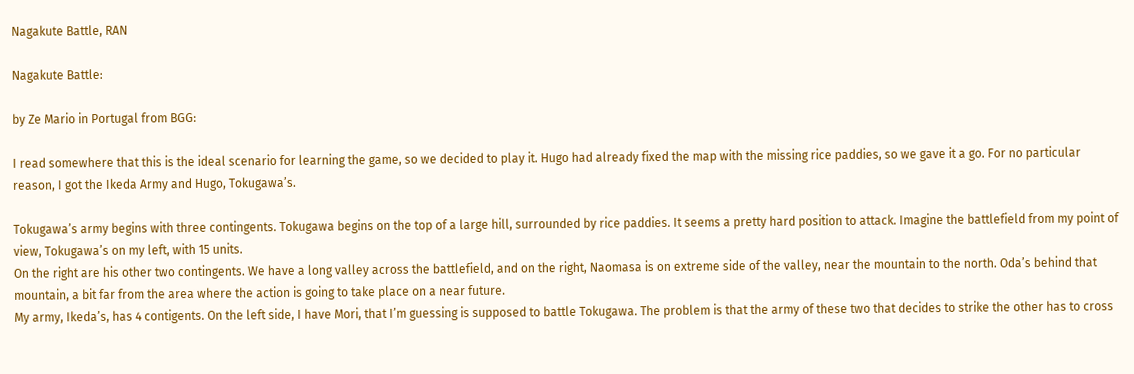Nagakute Battle, RAN

Nagakute Battle:

by Ze Mario in Portugal from BGG:

I read somewhere that this is the ideal scenario for learning the game, so we decided to play it. Hugo had already fixed the map with the missing rice paddies, so we gave it a go. For no particular reason, I got the Ikeda Army and Hugo, Tokugawa’s.

Tokugawa’s army begins with three contingents. Tokugawa begins on the top of a large hill, surrounded by rice paddies. It seems a pretty hard position to attack. Imagine the battlefield from my point of view, Tokugawa’s on my left, with 15 units.
On the right are his other two contingents. We have a long valley across the battlefield, and on the right, Naomasa is on extreme side of the valley, near the mountain to the north. Oda’s behind that mountain, a bit far from the area where the action is going to take place on a near future.
My army, Ikeda’s, has 4 contigents. On the left side, I have Mori, that I’m guessing is supposed to battle Tokugawa. The problem is that the army of these two that decides to strike the other has to cross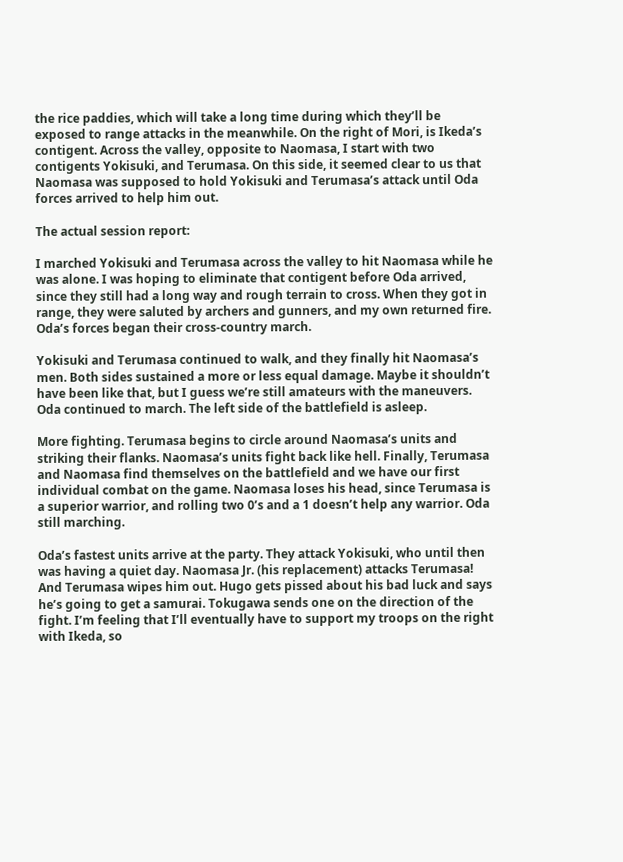the rice paddies, which will take a long time during which they’ll be exposed to range attacks in the meanwhile. On the right of Mori, is Ikeda’s contigent. Across the valley, opposite to Naomasa, I start with two contigents Yokisuki, and Terumasa. On this side, it seemed clear to us that Naomasa was supposed to hold Yokisuki and Terumasa’s attack until Oda forces arrived to help him out.

The actual session report:

I marched Yokisuki and Terumasa across the valley to hit Naomasa while he was alone. I was hoping to eliminate that contigent before Oda arrived, since they still had a long way and rough terrain to cross. When they got in range, they were saluted by archers and gunners, and my own returned fire. Oda’s forces began their cross-country march.

Yokisuki and Terumasa continued to walk, and they finally hit Naomasa’s men. Both sides sustained a more or less equal damage. Maybe it shouldn’t have been like that, but I guess we’re still amateurs with the maneuvers. Oda continued to march. The left side of the battlefield is asleep.

More fighting. Terumasa begins to circle around Naomasa’s units and striking their flanks. Naomasa’s units fight back like hell. Finally, Terumasa and Naomasa find themselves on the battlefield and we have our first individual combat on the game. Naomasa loses his head, since Terumasa is a superior warrior, and rolling two 0’s and a 1 doesn’t help any warrior. Oda still marching.

Oda’s fastest units arrive at the party. They attack Yokisuki, who until then was having a quiet day. Naomasa Jr. (his replacement) attacks Terumasa! And Terumasa wipes him out. Hugo gets pissed about his bad luck and says he’s going to get a samurai. Tokugawa sends one on the direction of the fight. I’m feeling that I’ll eventually have to support my troops on the right with Ikeda, so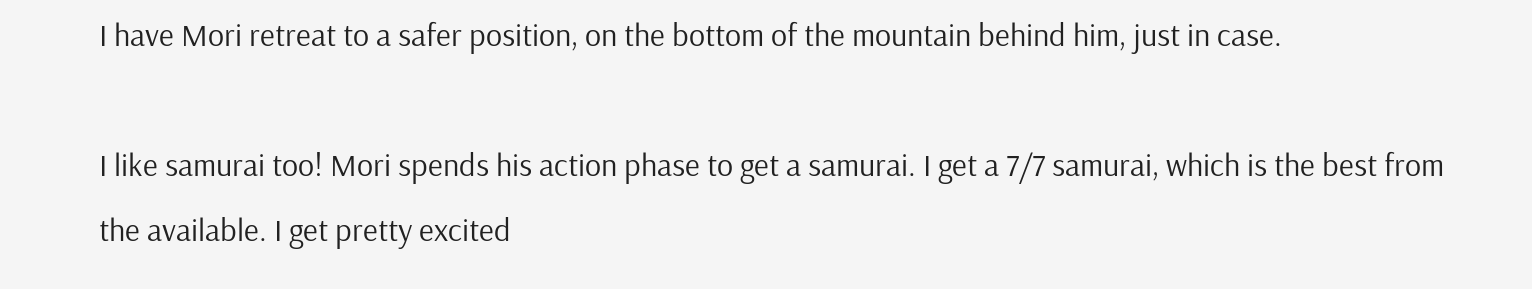I have Mori retreat to a safer position, on the bottom of the mountain behind him, just in case.

I like samurai too! Mori spends his action phase to get a samurai. I get a 7/7 samurai, which is the best from the available. I get pretty excited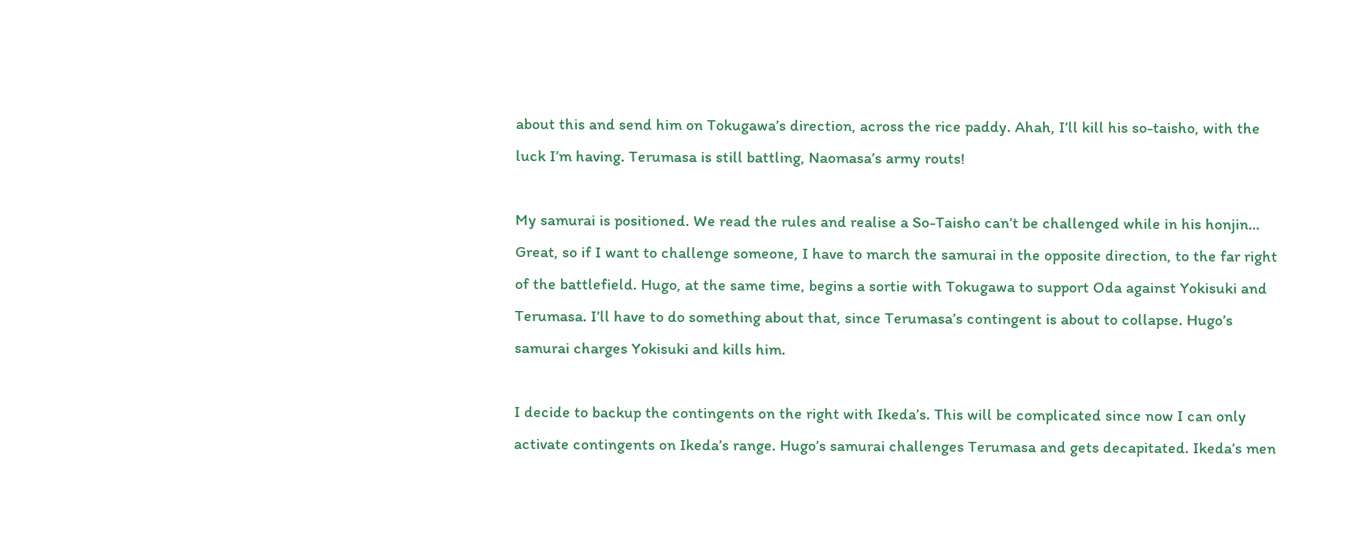about this and send him on Tokugawa’s direction, across the rice paddy. Ahah, I’ll kill his so-taisho, with the luck I’m having. Terumasa is still battling, Naomasa’s army routs!

My samurai is positioned. We read the rules and realise a So-Taisho can’t be challenged while in his honjin… Great, so if I want to challenge someone, I have to march the samurai in the opposite direction, to the far right of the battlefield. Hugo, at the same time, begins a sortie with Tokugawa to support Oda against Yokisuki and Terumasa. I’ll have to do something about that, since Terumasa’s contingent is about to collapse. Hugo’s samurai charges Yokisuki and kills him.

I decide to backup the contingents on the right with Ikeda’s. This will be complicated since now I can only activate contingents on Ikeda’s range. Hugo’s samurai challenges Terumasa and gets decapitated. Ikeda’s men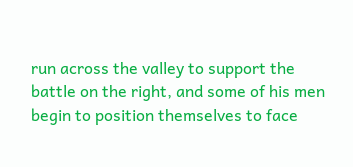run across the valley to support the battle on the right, and some of his men begin to position themselves to face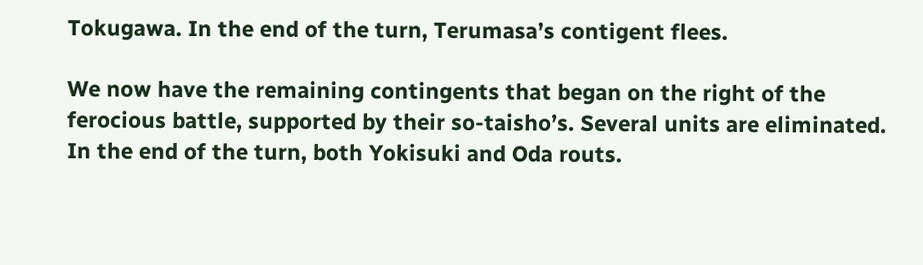Tokugawa. In the end of the turn, Terumasa’s contigent flees.

We now have the remaining contingents that began on the right of the ferocious battle, supported by their so-taisho’s. Several units are eliminated. In the end of the turn, both Yokisuki and Oda routs.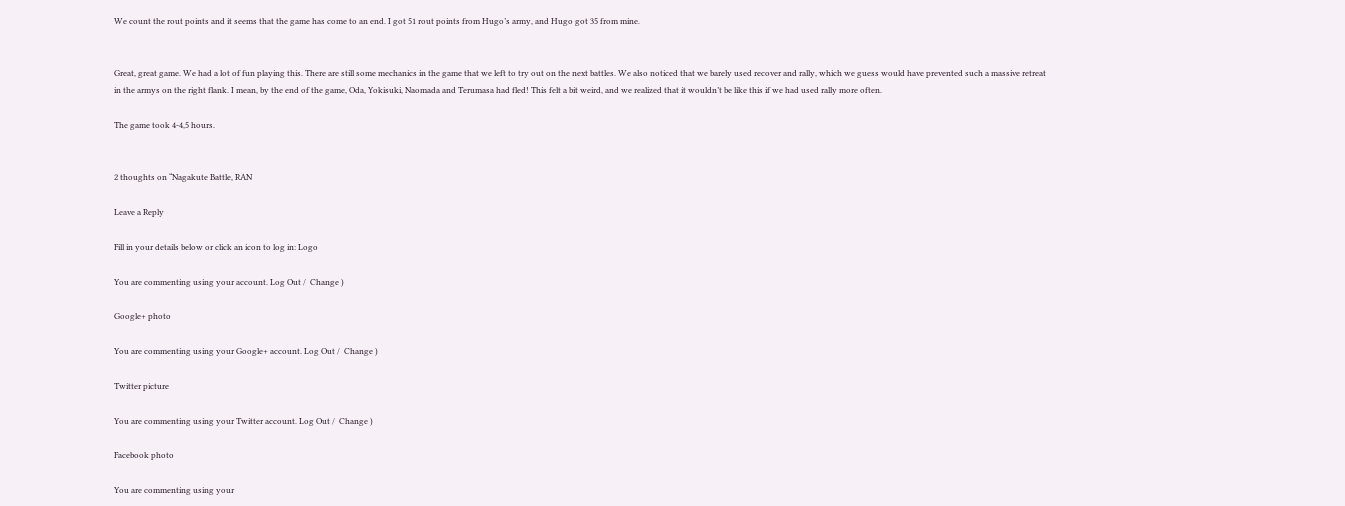We count the rout points and it seems that the game has come to an end. I got 51 rout points from Hugo’s army, and Hugo got 35 from mine.


Great, great game. We had a lot of fun playing this. There are still some mechanics in the game that we left to try out on the next battles. We also noticed that we barely used recover and rally, which we guess would have prevented such a massive retreat in the armys on the right flank. I mean, by the end of the game, Oda, Yokisuki, Naomada and Terumasa had fled! This felt a bit weird, and we realized that it wouldn’t be like this if we had used rally more often.

The game took 4-4,5 hours.


2 thoughts on “Nagakute Battle, RAN

Leave a Reply

Fill in your details below or click an icon to log in: Logo

You are commenting using your account. Log Out /  Change )

Google+ photo

You are commenting using your Google+ account. Log Out /  Change )

Twitter picture

You are commenting using your Twitter account. Log Out /  Change )

Facebook photo

You are commenting using your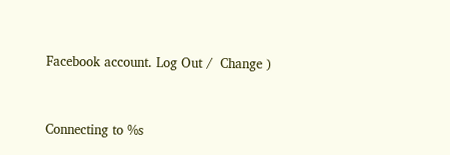Facebook account. Log Out /  Change )


Connecting to %s